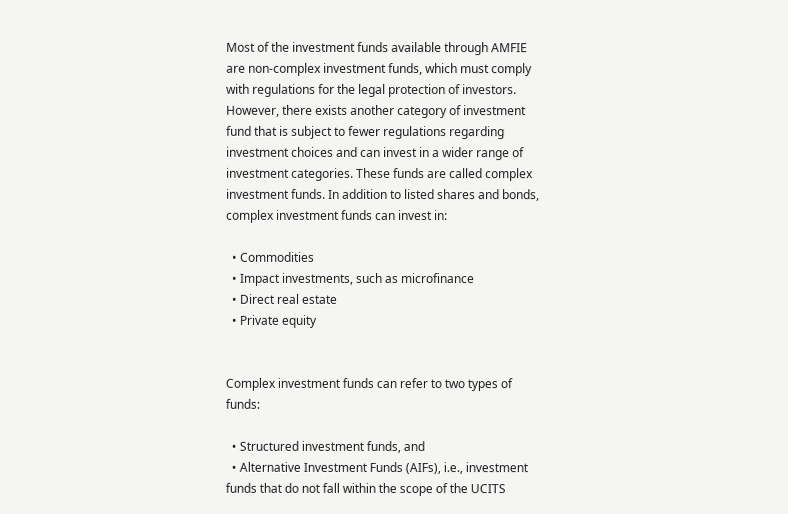Most of the investment funds available through AMFIE are non-complex investment funds, which must comply with regulations for the legal protection of investors. However, there exists another category of investment fund that is subject to fewer regulations regarding investment choices and can invest in a wider range of investment categories. These funds are called complex investment funds. In addition to listed shares and bonds, complex investment funds can invest in:

  • Commodities
  • Impact investments, such as microfinance
  • Direct real estate
  • Private equity


Complex investment funds can refer to two types of funds:

  • Structured investment funds, and
  • Alternative Investment Funds (AIFs), i.e., investment funds that do not fall within the scope of the UCITS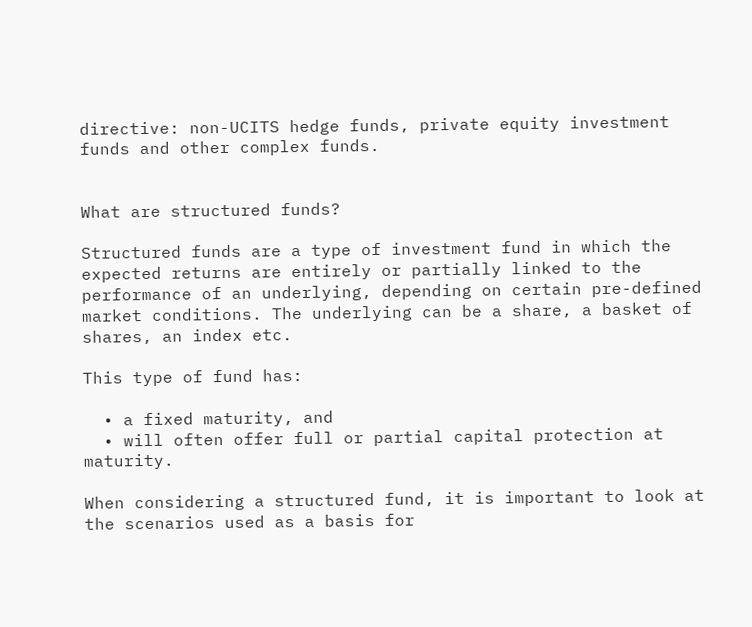directive: non-UCITS hedge funds, private equity investment funds and other complex funds.


What are structured funds?

Structured funds are a type of investment fund in which the expected returns are entirely or partially linked to the performance of an underlying, depending on certain pre-defined market conditions. The underlying can be a share, a basket of shares, an index etc.

This type of fund has:

  • a fixed maturity, and
  • will often offer full or partial capital protection at maturity.

When considering a structured fund, it is important to look at the scenarios used as a basis for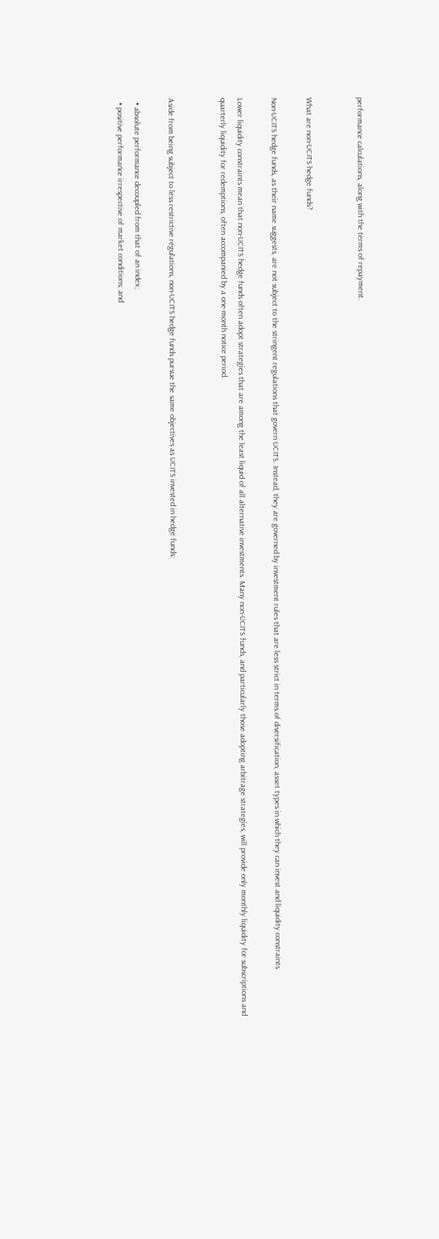performance calculations, along with the terms of repayment.


What are non-UCITS hedge funds?

Non-UCITS hedge funds, as their name suggests, are not subject to the stringent regulations that govern UCITS. Instead, they are governed by investment rules that are less strict in terms of diversification, asset types in which they can invest and liquidity constraints.

Lower liquidity constraints mean that non-UCITS hedge funds often adopt strategies that are among the least liquid of all alternative investments. Many non-UCITS funds, and particularly those adopting arbitrage strategies, will provide only monthly liquidity for subscriptions and quarterly liquidity for redemptions, often accompanied by a one-month notice period.


Aside from being subject to less restrictive regulations, non-UCITS hedge funds pursue the same objectives as UCITS invested in hedge funds:

  • absolute performance decoupled from that of an index;
  • positive performance irrespective of market conditions; and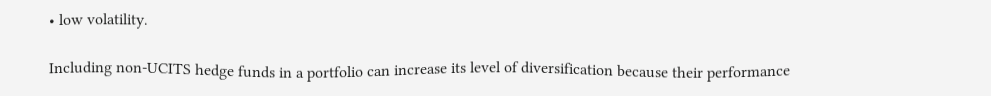• low volatility.

Including non-UCITS hedge funds in a portfolio can increase its level of diversification because their performance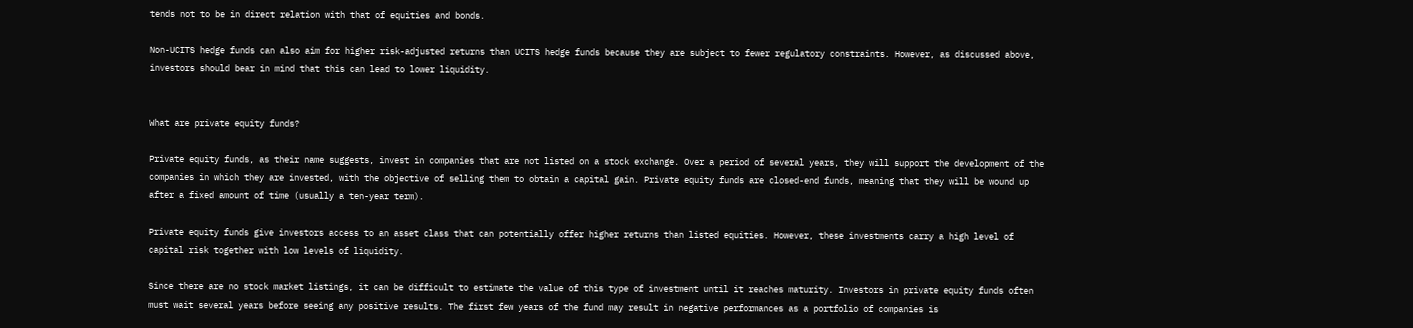tends not to be in direct relation with that of equities and bonds.

Non-UCITS hedge funds can also aim for higher risk-adjusted returns than UCITS hedge funds because they are subject to fewer regulatory constraints. However, as discussed above, investors should bear in mind that this can lead to lower liquidity.


What are private equity funds?

Private equity funds, as their name suggests, invest in companies that are not listed on a stock exchange. Over a period of several years, they will support the development of the companies in which they are invested, with the objective of selling them to obtain a capital gain. Private equity funds are closed-end funds, meaning that they will be wound up after a fixed amount of time (usually a ten-year term).

Private equity funds give investors access to an asset class that can potentially offer higher returns than listed equities. However, these investments carry a high level of capital risk together with low levels of liquidity.

Since there are no stock market listings, it can be difficult to estimate the value of this type of investment until it reaches maturity. Investors in private equity funds often must wait several years before seeing any positive results. The first few years of the fund may result in negative performances as a portfolio of companies is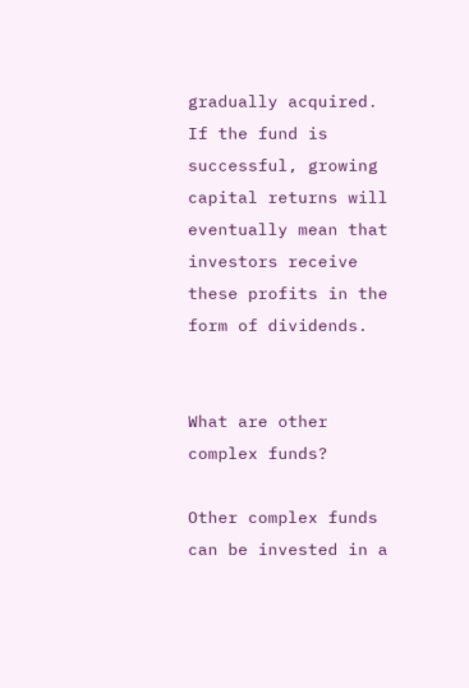gradually acquired. If the fund is successful, growing capital returns will eventually mean that investors receive these profits in the form of dividends.


What are other complex funds?

Other complex funds can be invested in a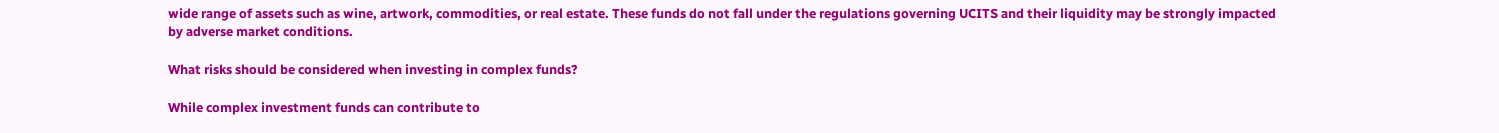wide range of assets such as wine, artwork, commodities, or real estate. These funds do not fall under the regulations governing UCITS and their liquidity may be strongly impacted by adverse market conditions.

What risks should be considered when investing in complex funds?

While complex investment funds can contribute to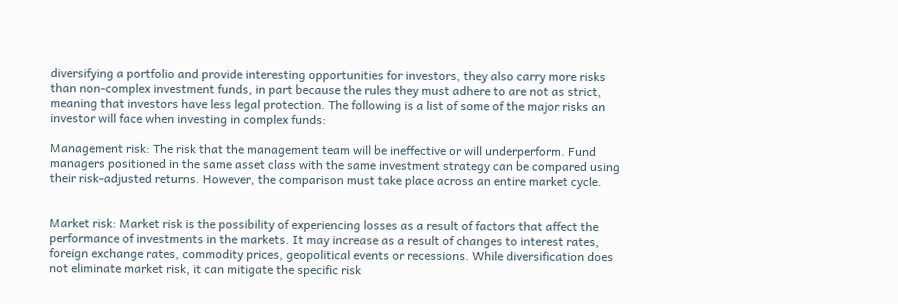diversifying a portfolio and provide interesting opportunities for investors, they also carry more risks than non-complex investment funds, in part because the rules they must adhere to are not as strict, meaning that investors have less legal protection. The following is a list of some of the major risks an investor will face when investing in complex funds:

Management risk: The risk that the management team will be ineffective or will underperform. Fund managers positioned in the same asset class with the same investment strategy can be compared using their risk-adjusted returns. However, the comparison must take place across an entire market cycle.


Market risk: Market risk is the possibility of experiencing losses as a result of factors that affect the performance of investments in the markets. It may increase as a result of changes to interest rates, foreign exchange rates, commodity prices, geopolitical events or recessions. While diversification does not eliminate market risk, it can mitigate the specific risk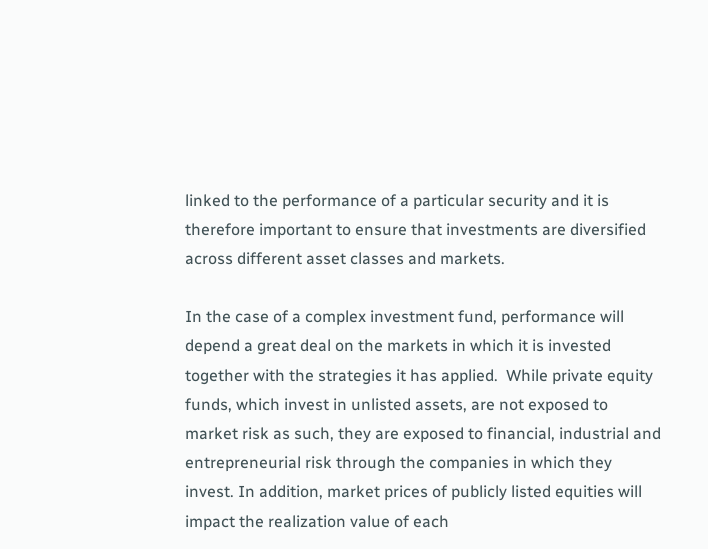linked to the performance of a particular security and it is therefore important to ensure that investments are diversified across different asset classes and markets.

In the case of a complex investment fund, performance will depend a great deal on the markets in which it is invested together with the strategies it has applied.  While private equity funds, which invest in unlisted assets, are not exposed to market risk as such, they are exposed to financial, industrial and entrepreneurial risk through the companies in which they invest. In addition, market prices of publicly listed equities will impact the realization value of each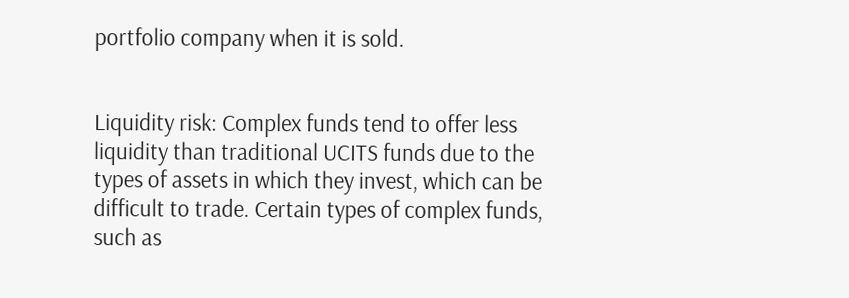portfolio company when it is sold.


Liquidity risk: Complex funds tend to offer less liquidity than traditional UCITS funds due to the types of assets in which they invest, which can be difficult to trade. Certain types of complex funds, such as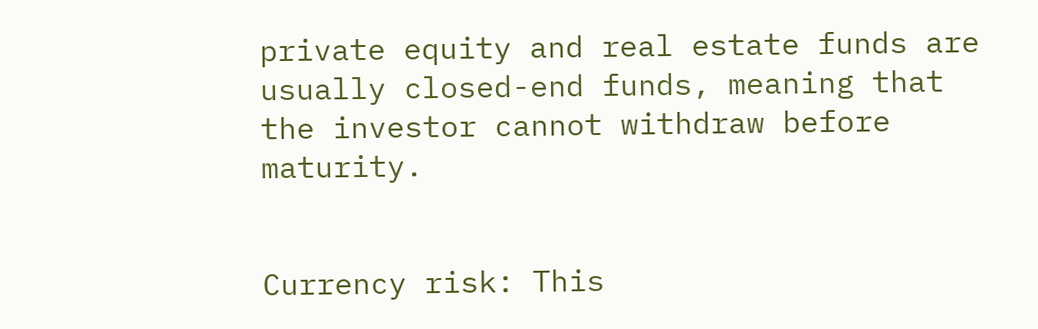private equity and real estate funds are usually closed-end funds, meaning that the investor cannot withdraw before maturity.


Currency risk: This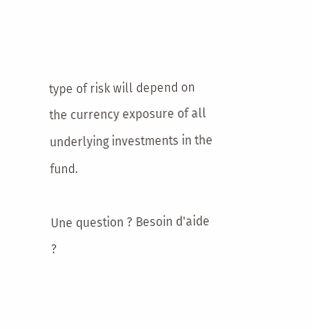type of risk will depend on the currency exposure of all underlying investments in the fund.

Une question ? Besoin d'aide ?